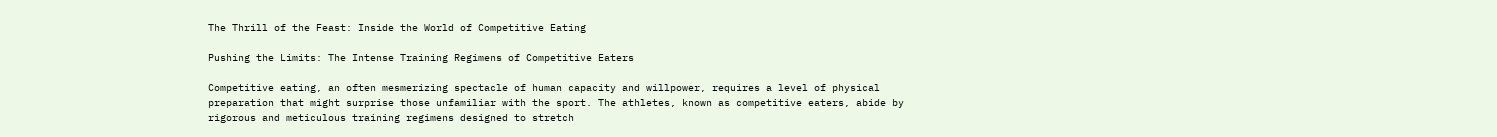The Thrill of the Feast: Inside the World of Competitive Eating

Pushing the Limits: The Intense Training Regimens of Competitive Eaters

Competitive eating, an often mesmerizing spectacle of human capacity and willpower, requires a level of physical preparation that might surprise those unfamiliar with the sport. The athletes, known as competitive eaters, abide by rigorous and meticulous training regimens designed to stretch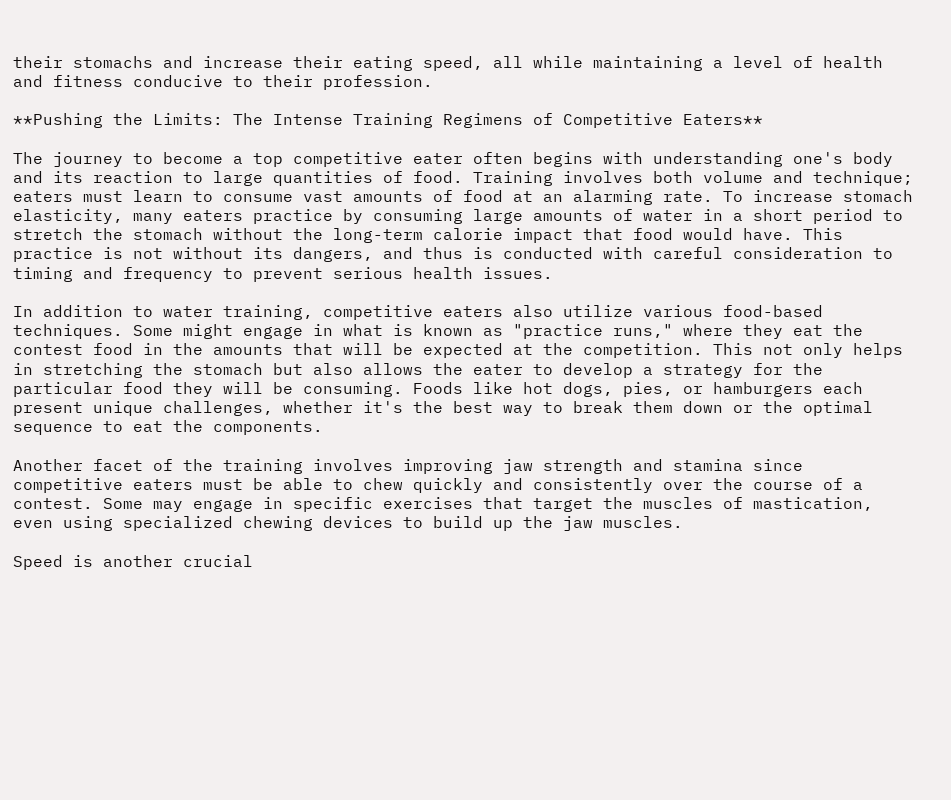their stomachs and increase their eating speed, all while maintaining a level of health and fitness conducive to their profession.

**Pushing the Limits: The Intense Training Regimens of Competitive Eaters**

The journey to become a top competitive eater often begins with understanding one's body and its reaction to large quantities of food. Training involves both volume and technique; eaters must learn to consume vast amounts of food at an alarming rate. To increase stomach elasticity, many eaters practice by consuming large amounts of water in a short period to stretch the stomach without the long-term calorie impact that food would have. This practice is not without its dangers, and thus is conducted with careful consideration to timing and frequency to prevent serious health issues.

In addition to water training, competitive eaters also utilize various food-based techniques. Some might engage in what is known as "practice runs," where they eat the contest food in the amounts that will be expected at the competition. This not only helps in stretching the stomach but also allows the eater to develop a strategy for the particular food they will be consuming. Foods like hot dogs, pies, or hamburgers each present unique challenges, whether it's the best way to break them down or the optimal sequence to eat the components.

Another facet of the training involves improving jaw strength and stamina since competitive eaters must be able to chew quickly and consistently over the course of a contest. Some may engage in specific exercises that target the muscles of mastication, even using specialized chewing devices to build up the jaw muscles.

Speed is another crucial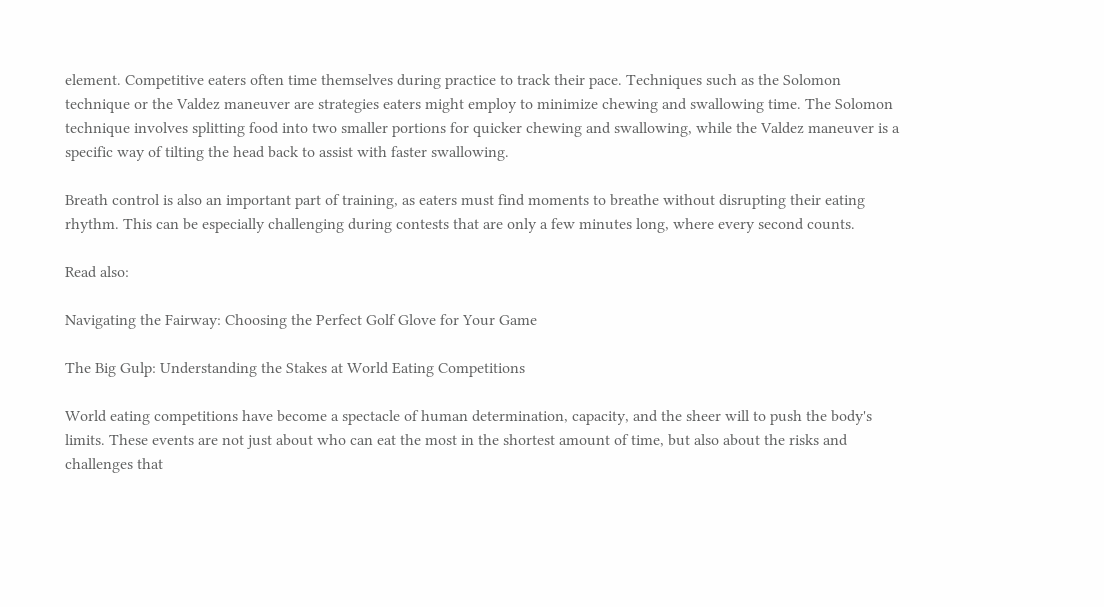element. Competitive eaters often time themselves during practice to track their pace. Techniques such as the Solomon technique or the Valdez maneuver are strategies eaters might employ to minimize chewing and swallowing time. The Solomon technique involves splitting food into two smaller portions for quicker chewing and swallowing, while the Valdez maneuver is a specific way of tilting the head back to assist with faster swallowing.

Breath control is also an important part of training, as eaters must find moments to breathe without disrupting their eating rhythm. This can be especially challenging during contests that are only a few minutes long, where every second counts.

Read also:

Navigating the Fairway: Choosing the Perfect Golf Glove for Your Game

The Big Gulp: Understanding the Stakes at World Eating Competitions

World eating competitions have become a spectacle of human determination, capacity, and the sheer will to push the body's limits. These events are not just about who can eat the most in the shortest amount of time, but also about the risks and challenges that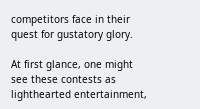competitors face in their quest for gustatory glory.

At first glance, one might see these contests as lighthearted entertainment,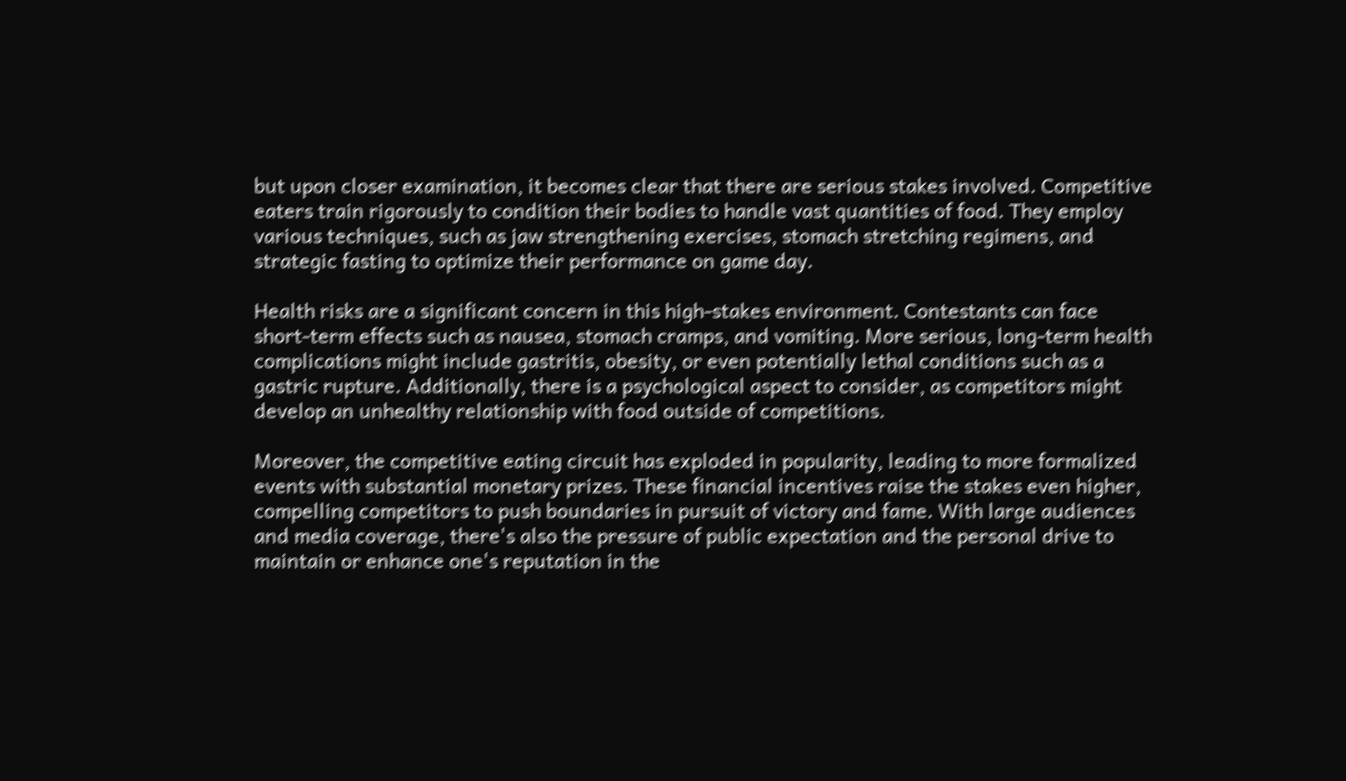but upon closer examination, it becomes clear that there are serious stakes involved. Competitive eaters train rigorously to condition their bodies to handle vast quantities of food. They employ various techniques, such as jaw strengthening exercises, stomach stretching regimens, and strategic fasting to optimize their performance on game day.

Health risks are a significant concern in this high-stakes environment. Contestants can face short-term effects such as nausea, stomach cramps, and vomiting. More serious, long-term health complications might include gastritis, obesity, or even potentially lethal conditions such as a gastric rupture. Additionally, there is a psychological aspect to consider, as competitors might develop an unhealthy relationship with food outside of competitions.

Moreover, the competitive eating circuit has exploded in popularity, leading to more formalized events with substantial monetary prizes. These financial incentives raise the stakes even higher, compelling competitors to push boundaries in pursuit of victory and fame. With large audiences and media coverage, there's also the pressure of public expectation and the personal drive to maintain or enhance one's reputation in the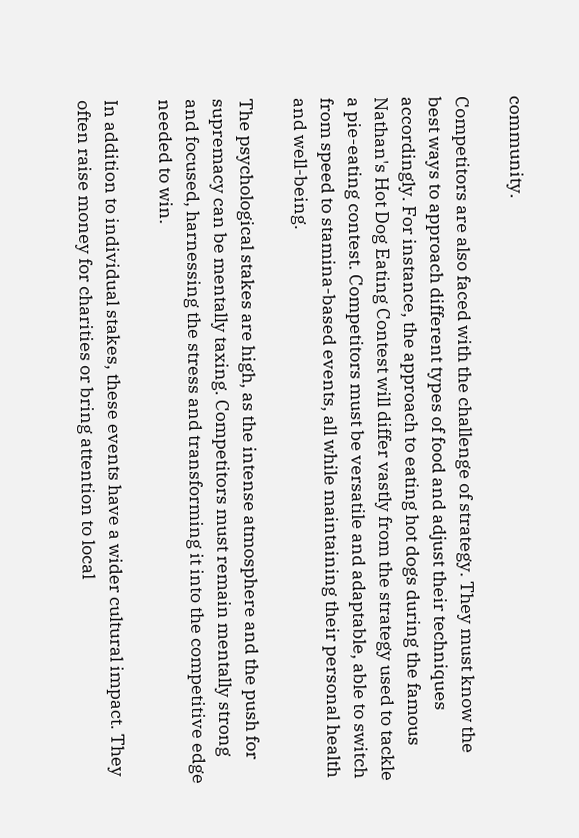community.

Competitors are also faced with the challenge of strategy. They must know the best ways to approach different types of food and adjust their techniques accordingly. For instance, the approach to eating hot dogs during the famous Nathan's Hot Dog Eating Contest will differ vastly from the strategy used to tackle a pie-eating contest. Competitors must be versatile and adaptable, able to switch from speed to stamina-based events, all while maintaining their personal health and well-being.

The psychological stakes are high, as the intense atmosphere and the push for supremacy can be mentally taxing. Competitors must remain mentally strong and focused, harnessing the stress and transforming it into the competitive edge needed to win.

In addition to individual stakes, these events have a wider cultural impact. They often raise money for charities or bring attention to local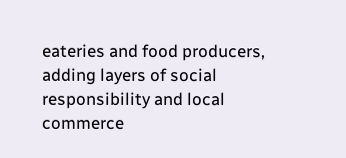eateries and food producers, adding layers of social responsibility and local commerce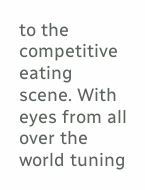to the competitive eating scene. With eyes from all over the world tuning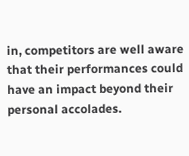in, competitors are well aware that their performances could have an impact beyond their personal accolades.